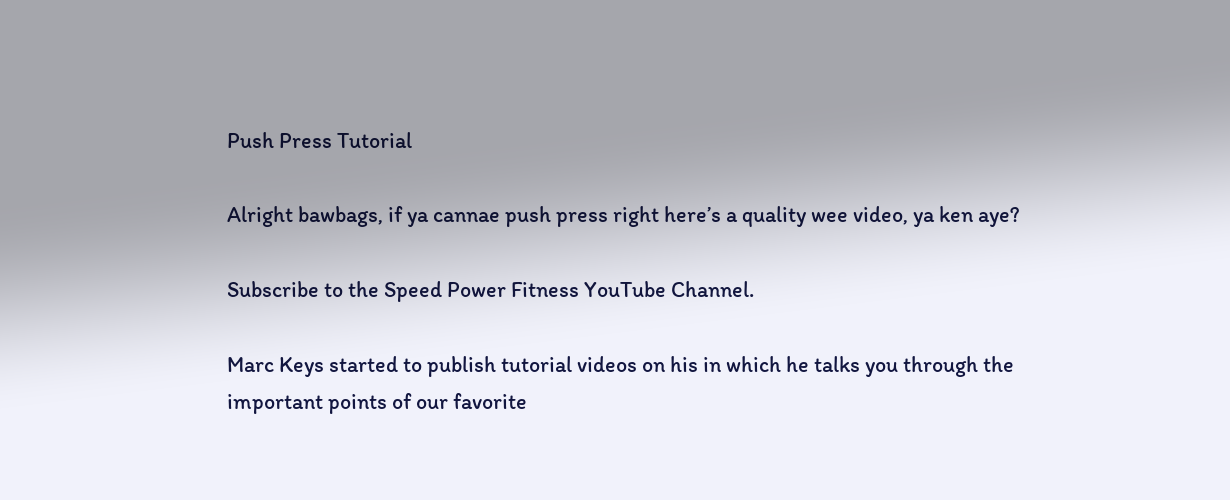Push Press Tutorial

Alright bawbags, if ya cannae push press right here’s a quality wee video, ya ken aye?

Subscribe to the Speed Power Fitness YouTube Channel.

Marc Keys started to publish tutorial videos on his in which he talks you through the important points of our favorite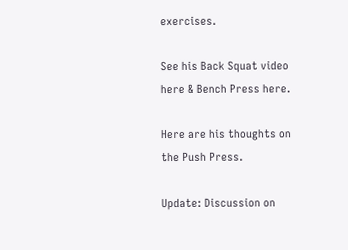exercises.

See his Back Squat video here & Bench Press here.

Here are his thoughts on the Push Press.

Update: Discussion on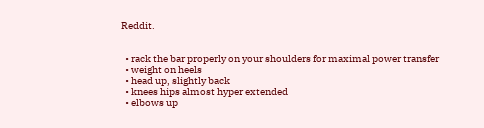Reddit.


  • rack the bar properly on your shoulders for maximal power transfer
  • weight on heels
  • head up, slightly back
  • knees hips almost hyper extended
  • elbows up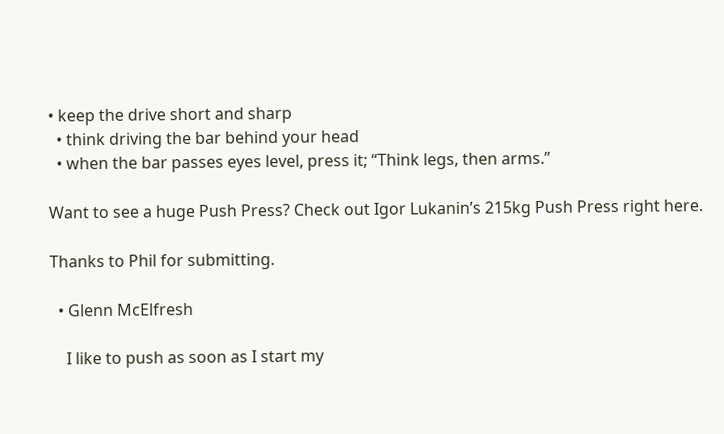• keep the drive short and sharp
  • think driving the bar behind your head
  • when the bar passes eyes level, press it; “Think legs, then arms.”

Want to see a huge Push Press? Check out Igor Lukanin’s 215kg Push Press right here.

Thanks to Phil for submitting.

  • Glenn McElfresh

    I like to push as soon as I start my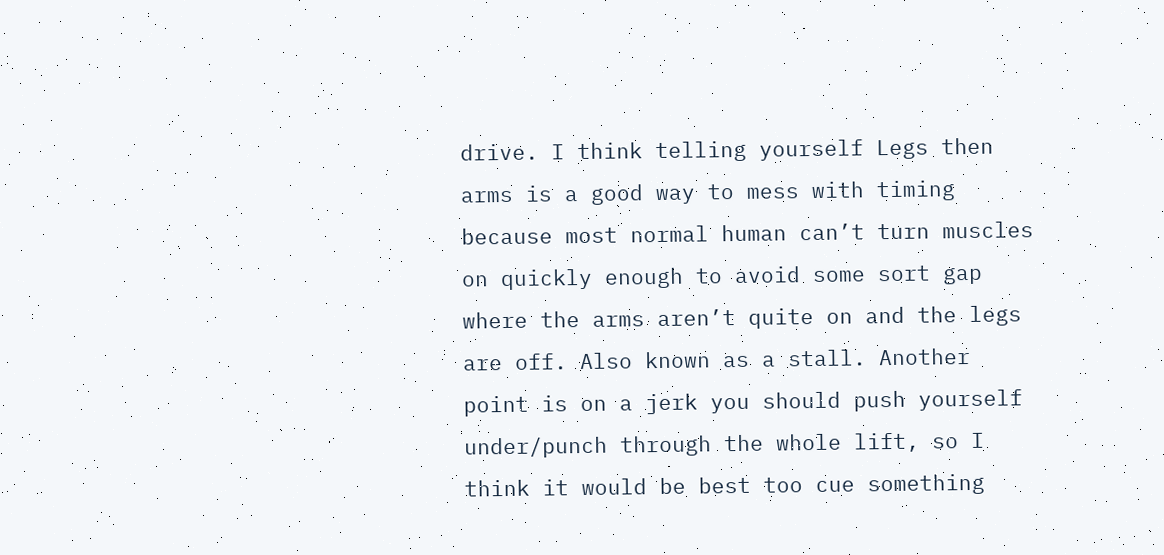drive. I think telling yourself Legs then arms is a good way to mess with timing because most normal human can’t turn muscles on quickly enough to avoid some sort gap where the arms aren’t quite on and the legs are off. Also known as a stall. Another point is on a jerk you should push yourself under/punch through the whole lift, so I think it would be best too cue something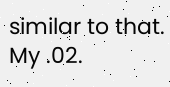similar to that. My .02.